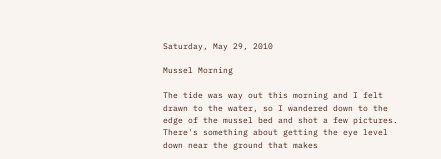Saturday, May 29, 2010

Mussel Morning

The tide was way out this morning and I felt drawn to the water, so I wandered down to the edge of the mussel bed and shot a few pictures. There's something about getting the eye level down near the ground that makes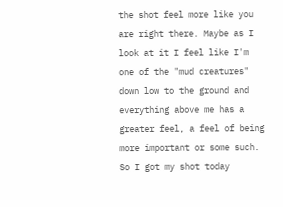the shot feel more like you are right there. Maybe as I look at it I feel like I'm one of the "mud creatures" down low to the ground and everything above me has a greater feel, a feel of being more important or some such. So I got my shot today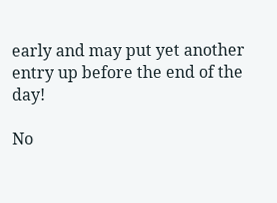early and may put yet another entry up before the end of the day!

No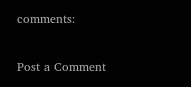comments:

Post a Comment